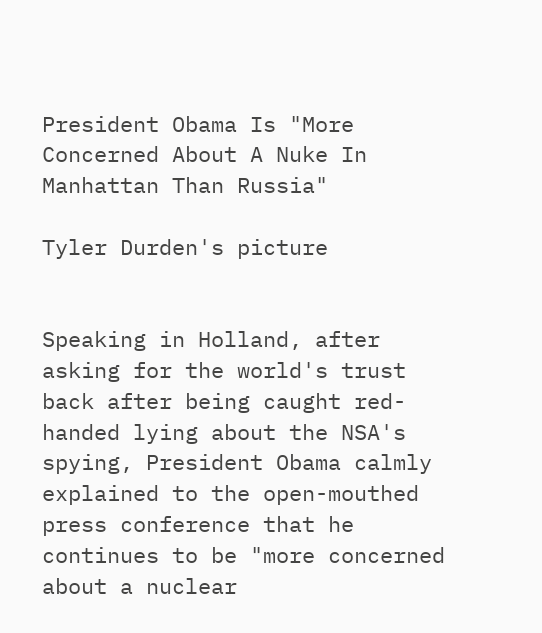President Obama Is "More Concerned About A Nuke In Manhattan Than Russia"

Tyler Durden's picture


Speaking in Holland, after asking for the world's trust back after being caught red-handed lying about the NSA's spying, President Obama calmly explained to the open-mouthed press conference that he continues to be "more concerned about a nuclear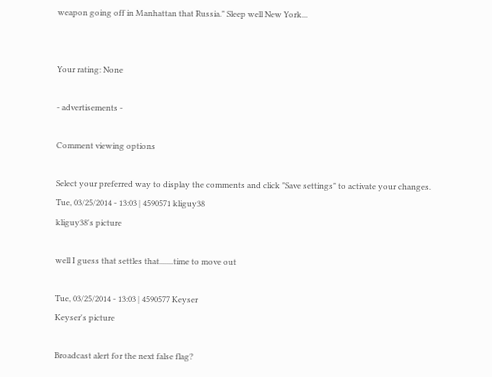weapon going off in Manhattan that Russia." Sleep well New York...


Your rating: None

- advertisements -

Comment viewing options

Select your preferred way to display the comments and click "Save settings" to activate your changes.
Tue, 03/25/2014 - 13:03 | 4590571 kliguy38
kliguy38's picture

well I guess that settles that.......time to move out

Tue, 03/25/2014 - 13:03 | 4590577 Keyser
Keyser's picture

Broadcast alert for the next false flag?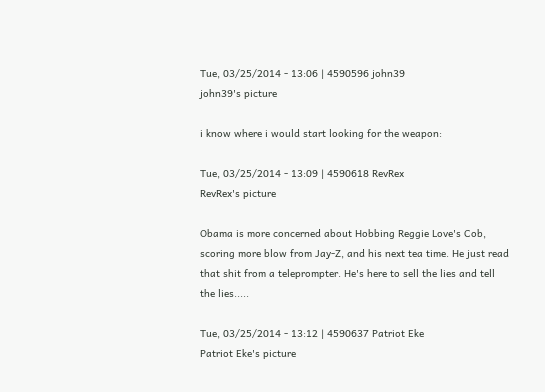Tue, 03/25/2014 - 13:06 | 4590596 john39
john39's picture

i know where i would start looking for the weapon:

Tue, 03/25/2014 - 13:09 | 4590618 RevRex
RevRex's picture

Obama is more concerned about Hobbing Reggie Love's Cob, scoring more blow from Jay-Z, and his next tea time. He just read that shit from a teleprompter. He's here to sell the lies and tell the lies.....

Tue, 03/25/2014 - 13:12 | 4590637 Patriot Eke
Patriot Eke's picture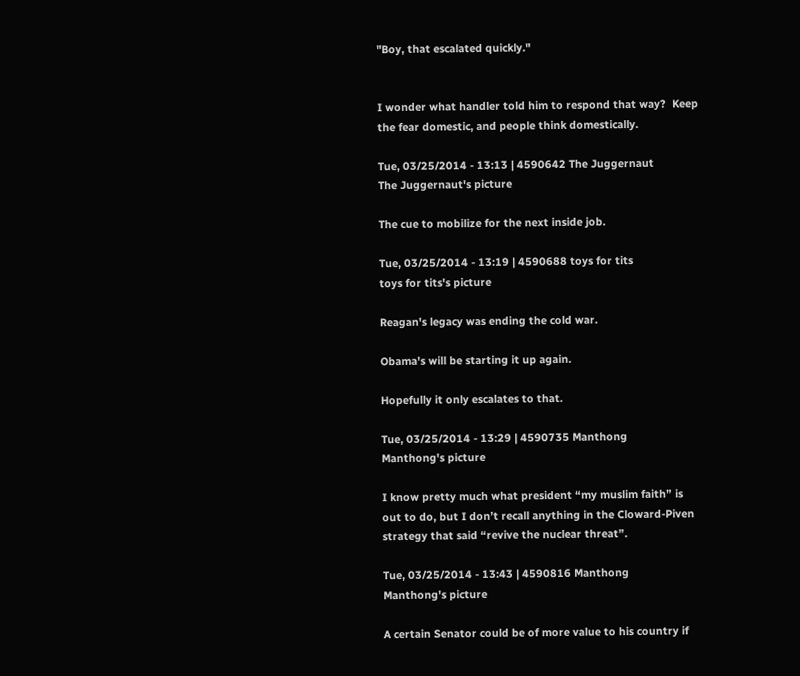"Boy, that escalated quickly."


I wonder what handler told him to respond that way?  Keep the fear domestic, and people think domestically.

Tue, 03/25/2014 - 13:13 | 4590642 The Juggernaut
The Juggernaut's picture

The cue to mobilize for the next inside job.

Tue, 03/25/2014 - 13:19 | 4590688 toys for tits
toys for tits's picture

Reagan's legacy was ending the cold war.

Obama's will be starting it up again.

Hopefully it only escalates to that.

Tue, 03/25/2014 - 13:29 | 4590735 Manthong
Manthong's picture

I know pretty much what president “my muslim faith” is out to do, but I don’t recall anything in the Cloward-Piven strategy that said “revive the nuclear threat”.

Tue, 03/25/2014 - 13:43 | 4590816 Manthong
Manthong's picture

A certain Senator could be of more value to his country if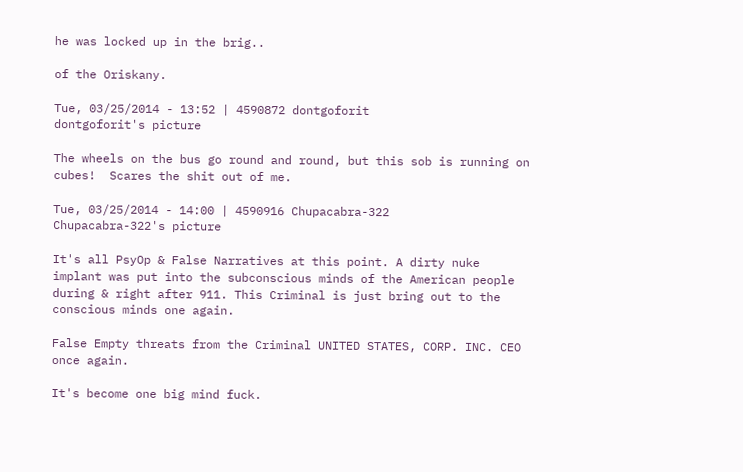he was locked up in the brig..

of the Oriskany.

Tue, 03/25/2014 - 13:52 | 4590872 dontgoforit
dontgoforit's picture

The wheels on the bus go round and round, but this sob is running on cubes!  Scares the shit out of me.

Tue, 03/25/2014 - 14:00 | 4590916 Chupacabra-322
Chupacabra-322's picture

It's all PsyOp & False Narratives at this point. A dirty nuke implant was put into the subconscious minds of the American people during & right after 911. This Criminal is just bring out to the conscious minds one again.

False Empty threats from the Criminal UNITED STATES, CORP. INC. CEO once again.

It's become one big mind fuck.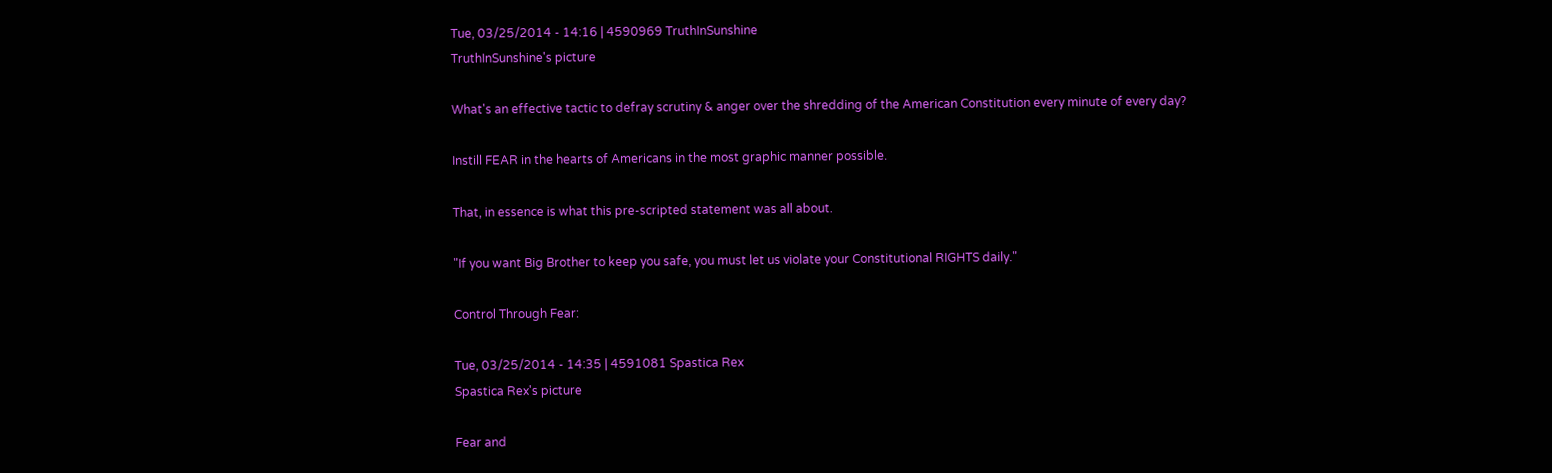Tue, 03/25/2014 - 14:16 | 4590969 TruthInSunshine
TruthInSunshine's picture

What's an effective tactic to defray scrutiny & anger over the shredding of the American Constitution every minute of every day?

Instill FEAR in the hearts of Americans in the most graphic manner possible.

That, in essence is what this pre-scripted statement was all about.

"If you want Big Brother to keep you safe, you must let us violate your Constitutional RIGHTS daily."

Control Through Fear:

Tue, 03/25/2014 - 14:35 | 4591081 Spastica Rex
Spastica Rex's picture

Fear and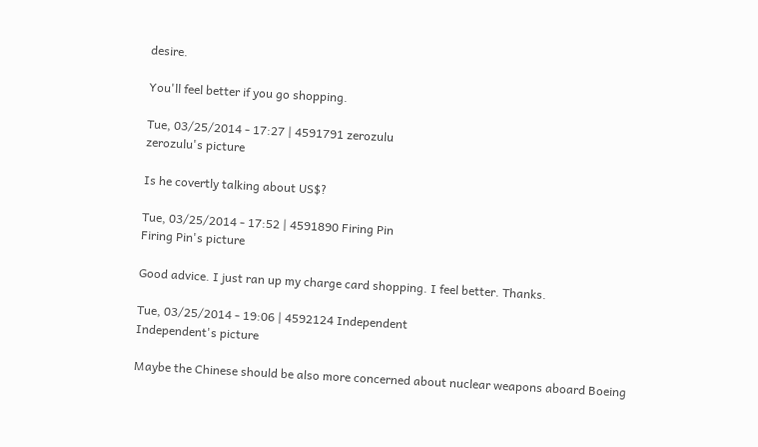desire.

You'll feel better if you go shopping.

Tue, 03/25/2014 - 17:27 | 4591791 zerozulu
zerozulu's picture

Is he covertly talking about US$?

Tue, 03/25/2014 - 17:52 | 4591890 Firing Pin
Firing Pin's picture

Good advice. I just ran up my charge card shopping. I feel better. Thanks.

Tue, 03/25/2014 - 19:06 | 4592124 Independent
Independent's picture

Maybe the Chinese should be also more concerned about nuclear weapons aboard Boeing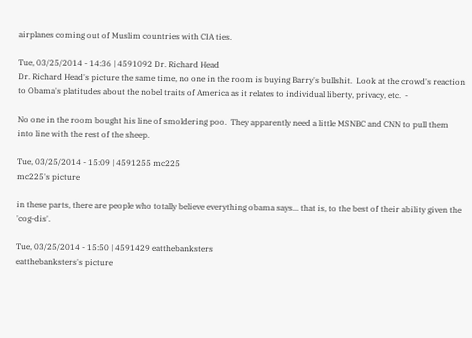airplanes coming out of Muslim countries with CIA ties.

Tue, 03/25/2014 - 14:36 | 4591092 Dr. Richard Head
Dr. Richard Head's picture the same time, no one in the room is buying Barry's bullshit.  Look at the crowd's reaction to Obama's platitudes about the nobel traits of America as it relates to individual liberty, privacy, etc.  -

No one in the room bought his line of smoldering poo.  They apparently need a little MSNBC and CNN to pull them into line with the rest of the sheep.

Tue, 03/25/2014 - 15:09 | 4591255 mc225
mc225's picture

in these parts, there are people who totally believe everything obama says... that is, to the best of their ability given the 'cog-dis'.

Tue, 03/25/2014 - 15:50 | 4591429 eatthebanksters
eatthebanksters's picture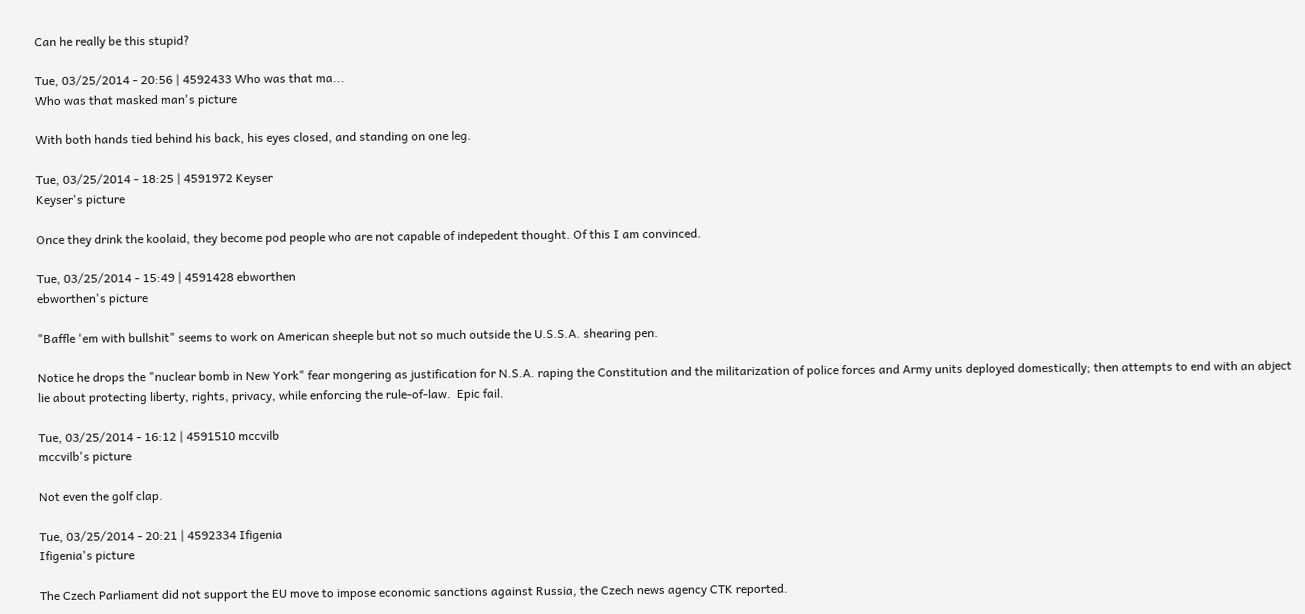Can he really be this stupid?

Tue, 03/25/2014 - 20:56 | 4592433 Who was that ma...
Who was that masked man's picture

With both hands tied behind his back, his eyes closed, and standing on one leg.

Tue, 03/25/2014 - 18:25 | 4591972 Keyser
Keyser's picture

Once they drink the koolaid, they become pod people who are not capable of indepedent thought. Of this I am convinced.

Tue, 03/25/2014 - 15:49 | 4591428 ebworthen
ebworthen's picture

"Baffle 'em with bullshit" seems to work on American sheeple but not so much outside the U.S.S.A. shearing pen.

Notice he drops the "nuclear bomb in New York" fear mongering as justification for N.S.A. raping the Constitution and the militarization of police forces and Army units deployed domestically; then attempts to end with an abject lie about protecting liberty, rights, privacy, while enforcing the rule-of-law.  Epic fail.

Tue, 03/25/2014 - 16:12 | 4591510 mccvilb
mccvilb's picture

Not even the golf clap.

Tue, 03/25/2014 - 20:21 | 4592334 Ifigenia
Ifigenia's picture

The Czech Parliament did not support the EU move to impose economic sanctions against Russia, the Czech news agency CTK reported.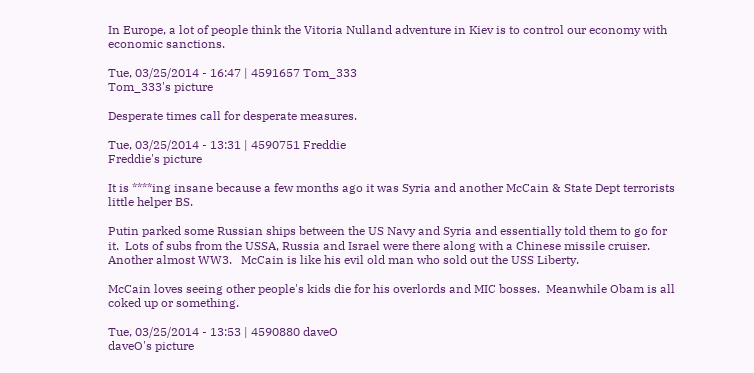In Europe, a lot of people think the Vitoria Nulland adventure in Kiev is to control our economy with economic sanctions.

Tue, 03/25/2014 - 16:47 | 4591657 Tom_333
Tom_333's picture

Desperate times call for desperate measures.

Tue, 03/25/2014 - 13:31 | 4590751 Freddie
Freddie's picture

It is ****ing insane because a few months ago it was Syria and another McCain & State Dept terrorists little helper BS.

Putin parked some Russian ships between the US Navy and Syria and essentially told them to go for it.  Lots of subs from the USSA, Russia and Israel were there along with a Chinese missile cruiser.  Another almost WW3.   McCain is like his evil old man who sold out the USS Liberty.

McCain loves seeing other people's kids die for his overlords and MIC bosses.  Meanwhile Obam is all coked up or something.

Tue, 03/25/2014 - 13:53 | 4590880 daveO
daveO's picture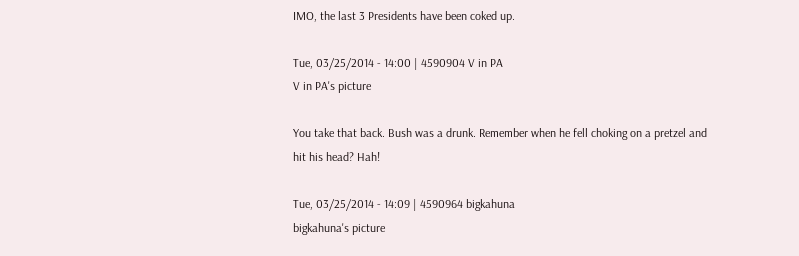IMO, the last 3 Presidents have been coked up.

Tue, 03/25/2014 - 14:00 | 4590904 V in PA
V in PA's picture

You take that back. Bush was a drunk. Remember when he fell choking on a pretzel and hit his head? Hah!

Tue, 03/25/2014 - 14:09 | 4590964 bigkahuna
bigkahuna's picture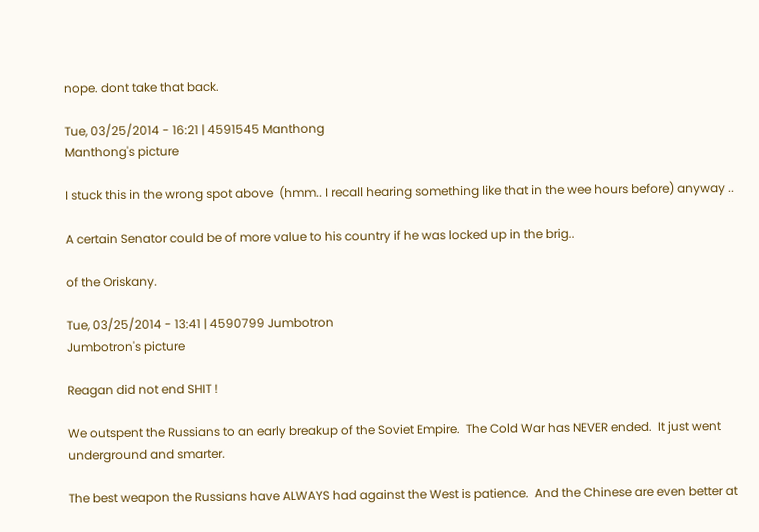nope. dont take that back.

Tue, 03/25/2014 - 16:21 | 4591545 Manthong
Manthong's picture

I stuck this in the wrong spot above  (hmm.. I recall hearing something like that in the wee hours before) anyway ..

A certain Senator could be of more value to his country if he was locked up in the brig..

of the Oriskany.

Tue, 03/25/2014 - 13:41 | 4590799 Jumbotron
Jumbotron's picture

Reagan did not end SHIT !

We outspent the Russians to an early breakup of the Soviet Empire.  The Cold War has NEVER ended.  It just went underground and smarter.

The best weapon the Russians have ALWAYS had against the West is patience.  And the Chinese are even better at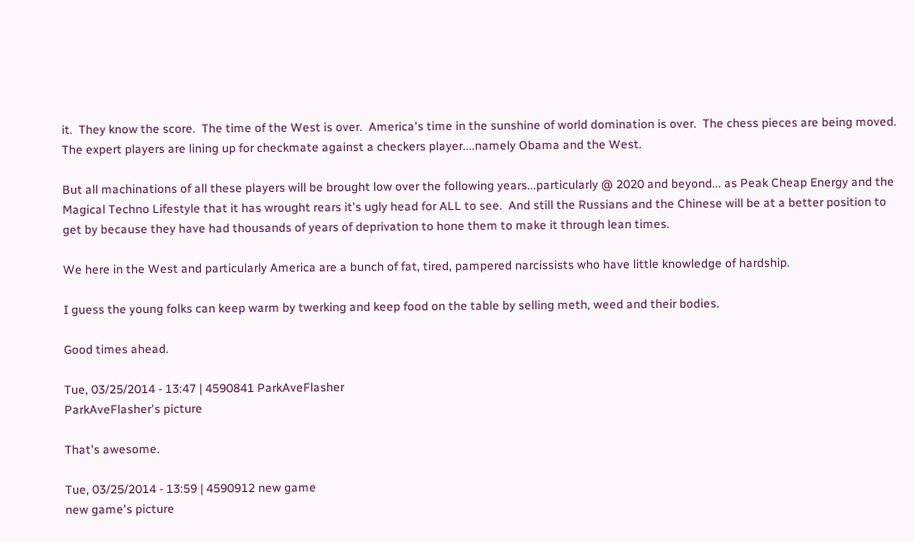it.  They know the score.  The time of the West is over.  America's time in the sunshine of world domination is over.  The chess pieces are being moved.  The expert players are lining up for checkmate against a checkers player....namely Obama and the West.

But all machinations of all these players will be brought low over the following years...particularly @ 2020 and beyond... as Peak Cheap Energy and the Magical Techno Lifestyle that it has wrought rears it's ugly head for ALL to see.  And still the Russians and the Chinese will be at a better position to get by because they have had thousands of years of deprivation to hone them to make it through lean times.

We here in the West and particularly America are a bunch of fat, tired, pampered narcissists who have little knowledge of hardship.

I guess the young folks can keep warm by twerking and keep food on the table by selling meth, weed and their bodies.

Good times ahead.

Tue, 03/25/2014 - 13:47 | 4590841 ParkAveFlasher
ParkAveFlasher's picture

That's awesome.

Tue, 03/25/2014 - 13:59 | 4590912 new game
new game's picture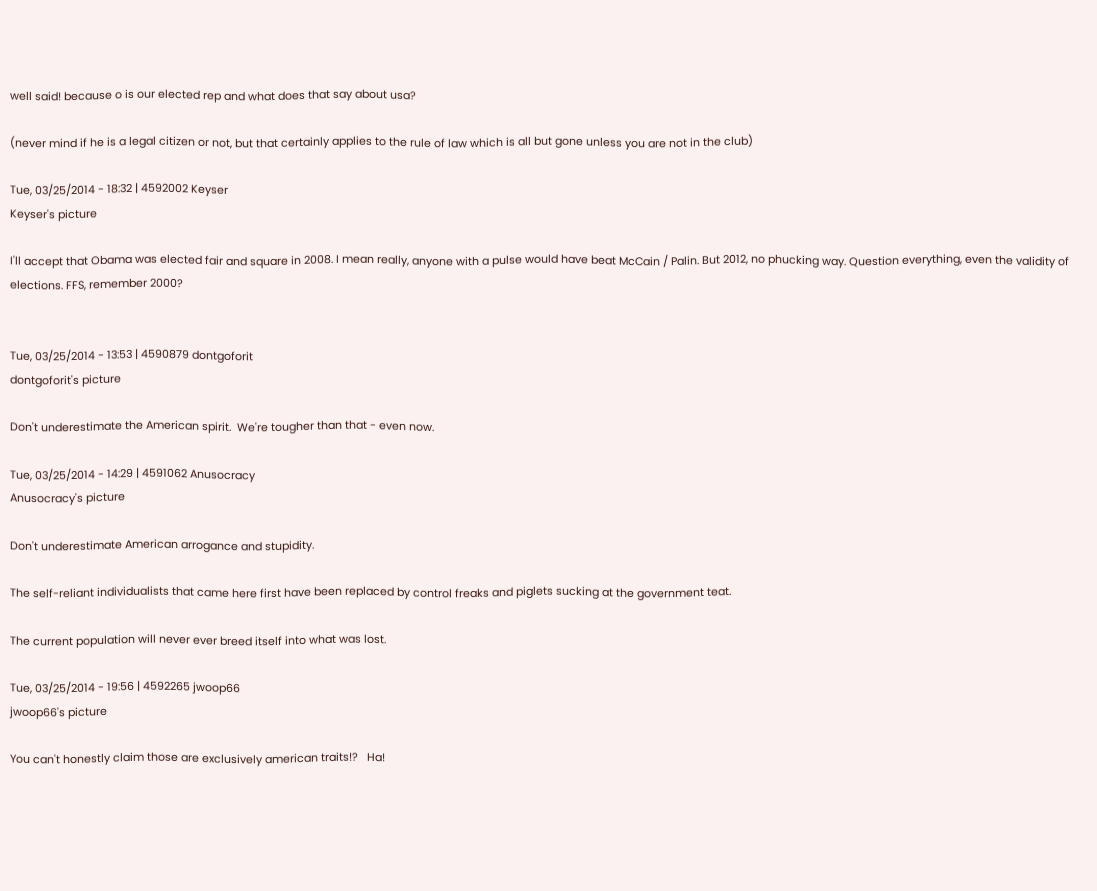well said! because o is our elected rep and what does that say about usa?

(never mind if he is a legal citizen or not, but that certainly applies to the rule of law which is all but gone unless you are not in the club)

Tue, 03/25/2014 - 18:32 | 4592002 Keyser
Keyser's picture

I'll accept that Obama was elected fair and square in 2008. I mean really, anyone with a pulse would have beat McCain / Palin. But 2012, no phucking way. Question everything, even the validity of elections. FFS, remember 2000?


Tue, 03/25/2014 - 13:53 | 4590879 dontgoforit
dontgoforit's picture

Don't underestimate the American spirit.  We're tougher than that - even now.

Tue, 03/25/2014 - 14:29 | 4591062 Anusocracy
Anusocracy's picture

Don't underestimate American arrogance and stupidity.

The self-reliant individualists that came here first have been replaced by control freaks and piglets sucking at the government teat.

The current population will never ever breed itself into what was lost.

Tue, 03/25/2014 - 19:56 | 4592265 jwoop66
jwoop66's picture

You can't honestly claim those are exclusively american traits!?   Ha!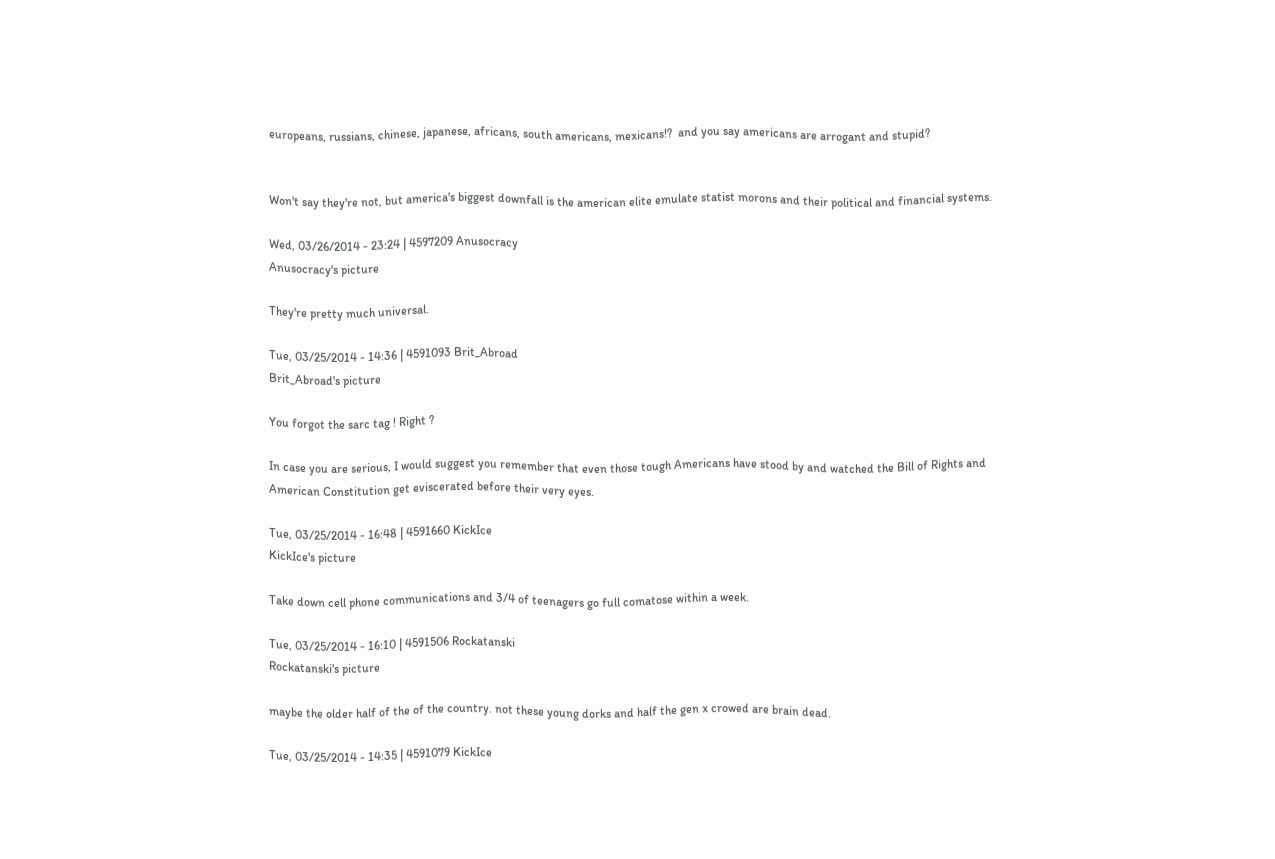europeans, russians, chinese, japanese, africans, south americans, mexicans!?  and you say americans are arrogant and stupid?


Won't say they're not, but america's biggest downfall is the american elite emulate statist morons and their political and financial systems.

Wed, 03/26/2014 - 23:24 | 4597209 Anusocracy
Anusocracy's picture

They're pretty much universal.

Tue, 03/25/2014 - 14:36 | 4591093 Brit_Abroad
Brit_Abroad's picture

You forgot the sarc tag ! Right ?

In case you are serious, I would suggest you remember that even those tough Americans have stood by and watched the Bill of Rights and American Constitution get eviscerated before their very eyes.

Tue, 03/25/2014 - 16:48 | 4591660 KickIce
KickIce's picture

Take down cell phone communications and 3/4 of teenagers go full comatose within a week.

Tue, 03/25/2014 - 16:10 | 4591506 Rockatanski
Rockatanski's picture

maybe the older half of the of the country. not these young dorks and half the gen x crowed are brain dead.

Tue, 03/25/2014 - 14:35 | 4591079 KickIce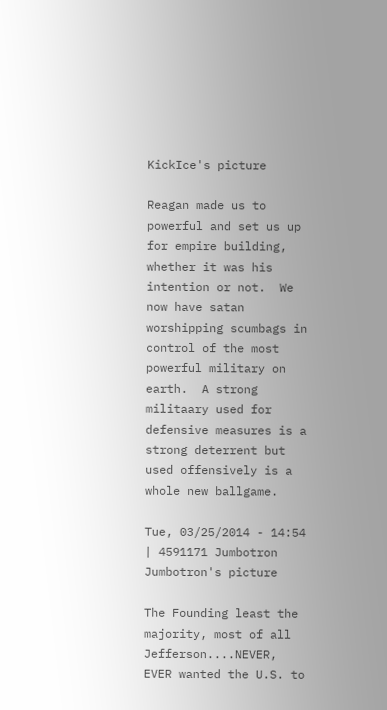KickIce's picture

Reagan made us to powerful and set us up for empire building, whether it was his intention or not.  We now have satan worshipping scumbags in control of the most powerful military on earth.  A strong militaary used for defensive measures is a strong deterrent but used offensively is a whole new ballgame.

Tue, 03/25/2014 - 14:54 | 4591171 Jumbotron
Jumbotron's picture

The Founding least the majority, most of all Jefferson....NEVER, EVER wanted the U.S. to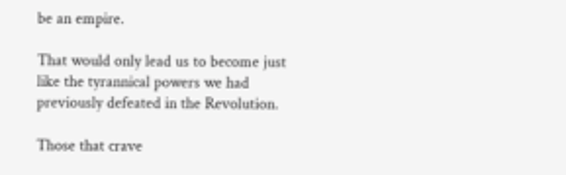be an empire.

That would only lead us to become just like the tyrannical powers we had previously defeated in the Revolution.

Those that crave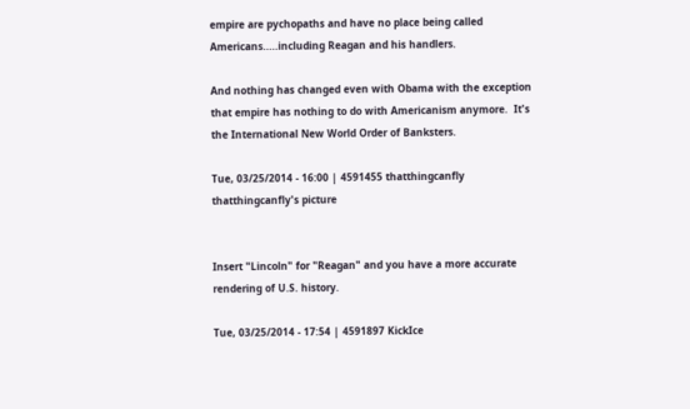empire are pychopaths and have no place being called Americans.....including Reagan and his handlers.

And nothing has changed even with Obama with the exception that empire has nothing to do with Americanism anymore.  It's the International New World Order of Banksters.

Tue, 03/25/2014 - 16:00 | 4591455 thatthingcanfly
thatthingcanfly's picture


Insert "Lincoln" for "Reagan" and you have a more accurate rendering of U.S. history.

Tue, 03/25/2014 - 17:54 | 4591897 KickIce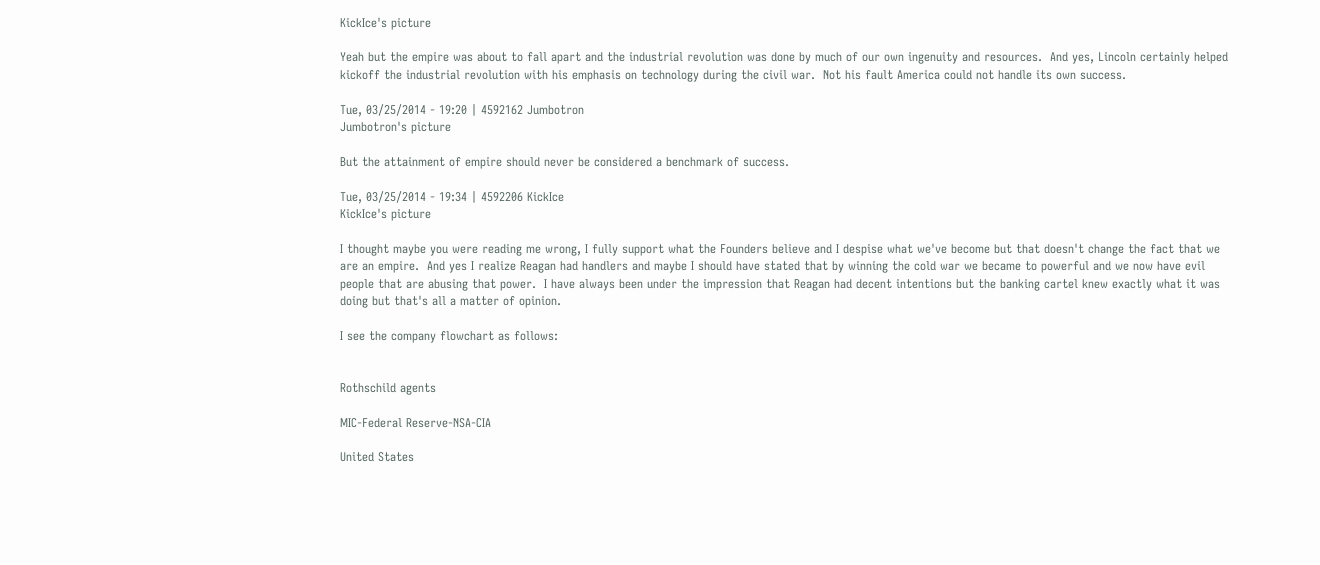KickIce's picture

Yeah but the empire was about to fall apart and the industrial revolution was done by much of our own ingenuity and resources.  And yes, Lincoln certainly helped kickoff the industrial revolution with his emphasis on technology during the civil war.  Not his fault America could not handle its own success.

Tue, 03/25/2014 - 19:20 | 4592162 Jumbotron
Jumbotron's picture

But the attainment of empire should never be considered a benchmark of success.

Tue, 03/25/2014 - 19:34 | 4592206 KickIce
KickIce's picture

I thought maybe you were reading me wrong, I fully support what the Founders believe and I despise what we've become but that doesn't change the fact that we are an empire.  And yes I realize Reagan had handlers and maybe I should have stated that by winning the cold war we became to powerful and we now have evil people that are abusing that power.  I have always been under the impression that Reagan had decent intentions but the banking cartel knew exactly what it was doing but that's all a matter of opinion.

I see the company flowchart as follows:


Rothschild agents

MIC-Federal Reserve-NSA-CIA

United States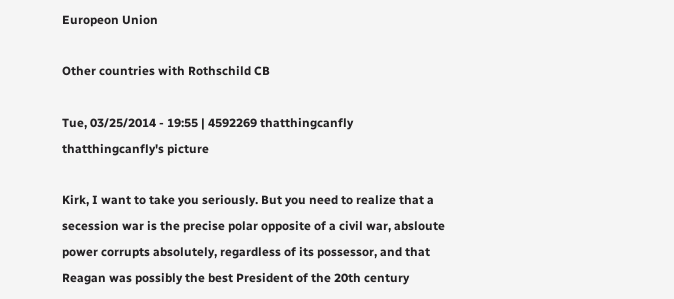Europeon Union

Other countries with Rothschild CB

Tue, 03/25/2014 - 19:55 | 4592269 thatthingcanfly
thatthingcanfly's picture

Kirk, I want to take you seriously. But you need to realize that a secession war is the precise polar opposite of a civil war, absloute power corrupts absolutely, regardless of its possessor, and that Reagan was possibly the best President of the 20th century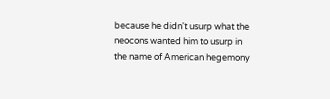because he didn't usurp what the neocons wanted him to usurp in the name of American hegemony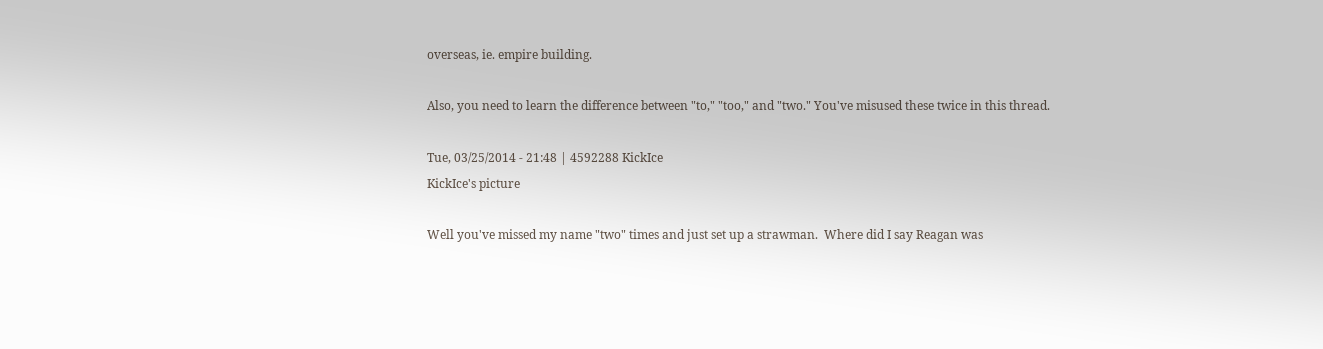overseas, ie. empire building.

Also, you need to learn the difference between "to," "too," and "two." You've misused these twice in this thread.

Tue, 03/25/2014 - 21:48 | 4592288 KickIce
KickIce's picture

Well you've missed my name "two" times and just set up a strawman.  Where did I say Reagan was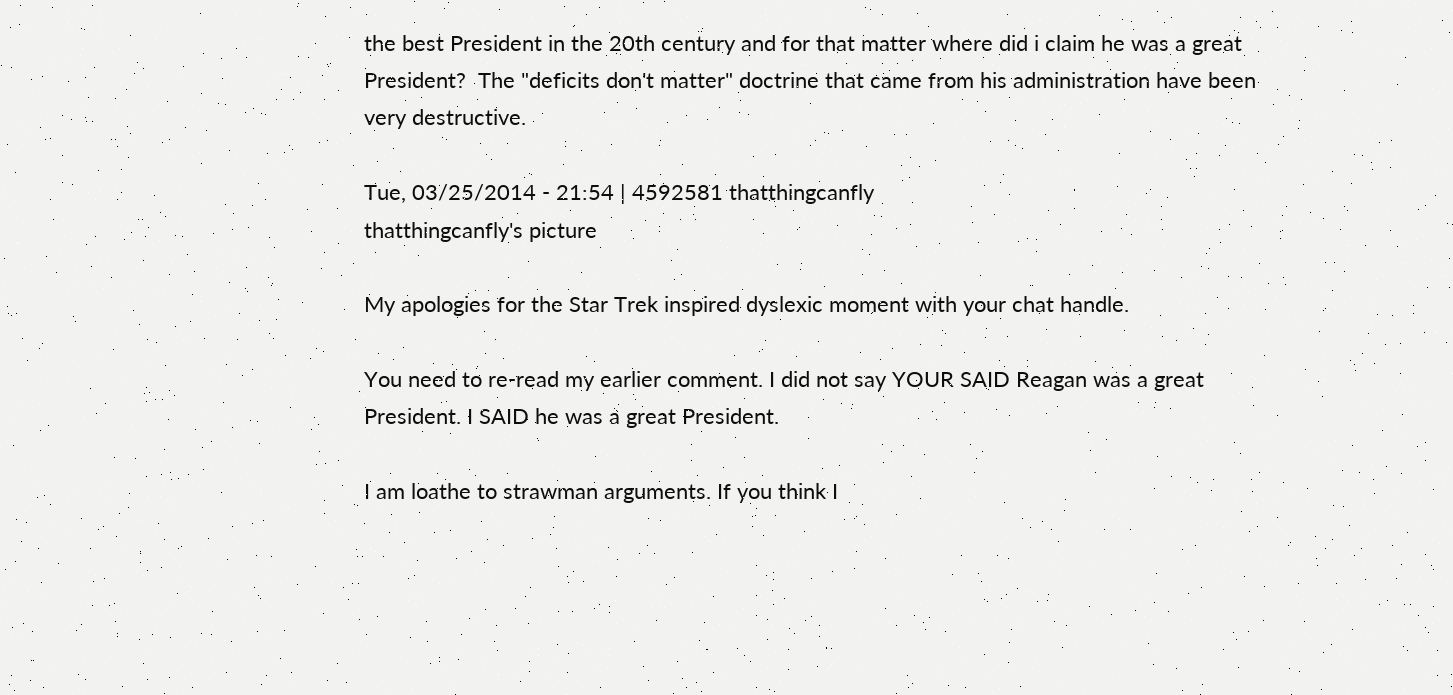the best President in the 20th century and for that matter where did i claim he was a great President?  The "deficits don't matter" doctrine that came from his administration have been very destructive.

Tue, 03/25/2014 - 21:54 | 4592581 thatthingcanfly
thatthingcanfly's picture

My apologies for the Star Trek inspired dyslexic moment with your chat handle.

You need to re-read my earlier comment. I did not say YOUR SAID Reagan was a great President. I SAID he was a great President.

I am loathe to strawman arguments. If you think I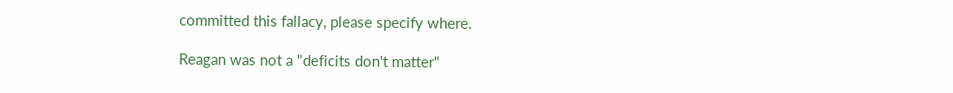committed this fallacy, please specify where.

Reagan was not a "deficits don't matter"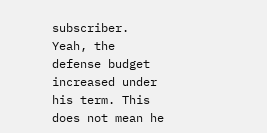subscriber. Yeah, the defense budget increased under his term. This does not mean he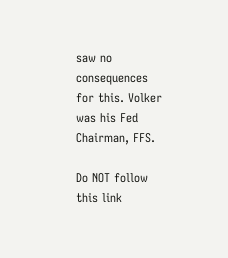saw no consequences for this. Volker was his Fed Chairman, FFS.

Do NOT follow this link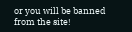or you will be banned from the site!